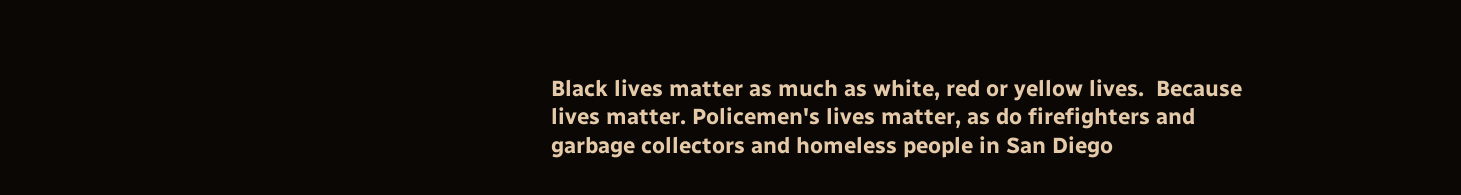Black lives matter as much as white, red or yellow lives.  Because lives matter. Policemen's lives matter, as do firefighters and garbage collectors and homeless people in San Diego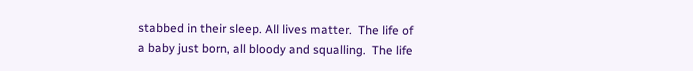stabbed in their sleep. All lives matter.  The life of a baby just born, all bloody and squalling.  The life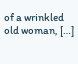of a wrinkled old woman, […]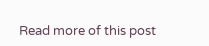Read more of this post